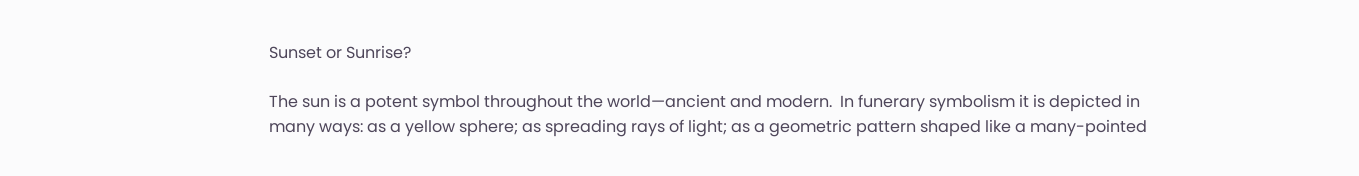Sunset or Sunrise?

The sun is a potent symbol throughout the world—ancient and modern.  In funerary symbolism it is depicted in many ways: as a yellow sphere; as spreading rays of light; as a geometric pattern shaped like a many-pointed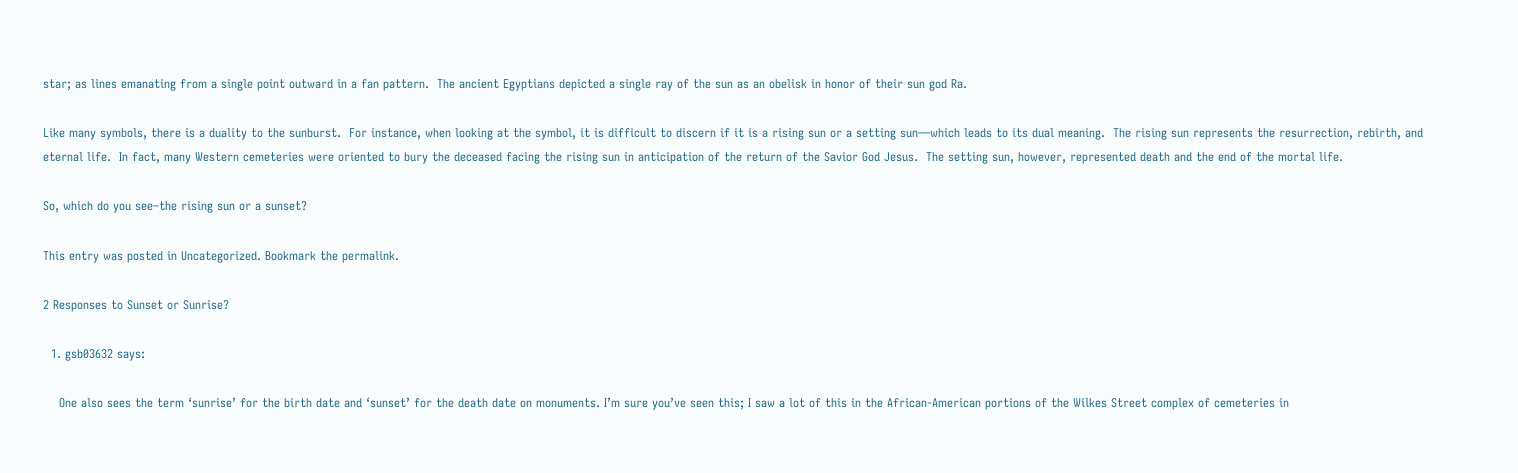star; as lines emanating from a single point outward in a fan pattern.  The ancient Egyptians depicted a single ray of the sun as an obelisk in honor of their sun god Ra.

Like many symbols, there is a duality to the sunburst.  For instance, when looking at the symbol, it is difficult to discern if it is a rising sun or a setting sun—which leads to its dual meaning.  The rising sun represents the resurrection, rebirth, and eternal life.  In fact, many Western cemeteries were oriented to bury the deceased facing the rising sun in anticipation of the return of the Savior God Jesus.  The setting sun, however, represented death and the end of the mortal life.

So, which do you see–the rising sun or a sunset?

This entry was posted in Uncategorized. Bookmark the permalink.

2 Responses to Sunset or Sunrise?

  1. gsb03632 says:

    One also sees the term ‘sunrise’ for the birth date and ‘sunset’ for the death date on monuments. I’m sure you’ve seen this; I saw a lot of this in the African-American portions of the Wilkes Street complex of cemeteries in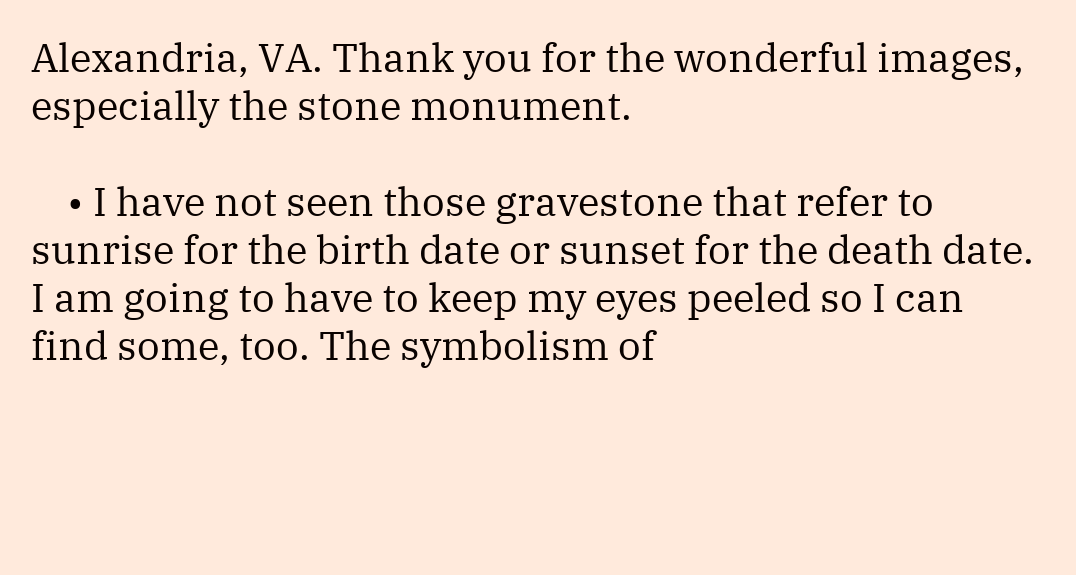Alexandria, VA. Thank you for the wonderful images, especially the stone monument.

    • I have not seen those gravestone that refer to sunrise for the birth date or sunset for the death date. I am going to have to keep my eyes peeled so I can find some, too. The symbolism of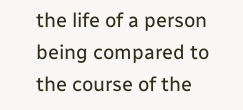the life of a person being compared to the course of the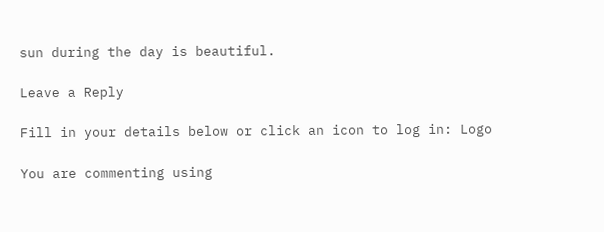sun during the day is beautiful.

Leave a Reply

Fill in your details below or click an icon to log in: Logo

You are commenting using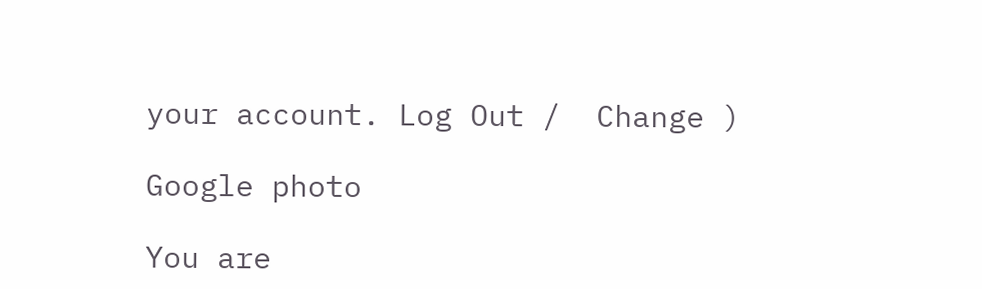your account. Log Out /  Change )

Google photo

You are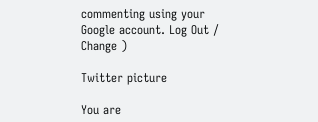commenting using your Google account. Log Out /  Change )

Twitter picture

You are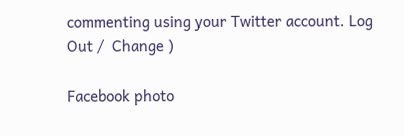commenting using your Twitter account. Log Out /  Change )

Facebook photo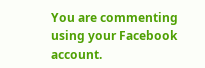You are commenting using your Facebook account.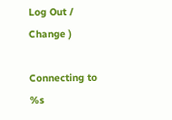Log Out /  Change )

Connecting to %s